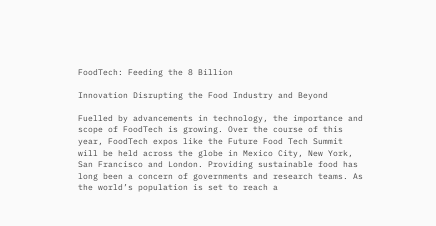FoodTech: Feeding the 8 Billion

Innovation Disrupting the Food Industry and Beyond

Fuelled by advancements in technology, the importance and scope of FoodTech is growing. Over the course of this year, FoodTech expos like the Future Food Tech Summit will be held across the globe in Mexico City, New York, San Francisco and London. Providing sustainable food has long been a concern of governments and research teams. As the world’s population is set to reach a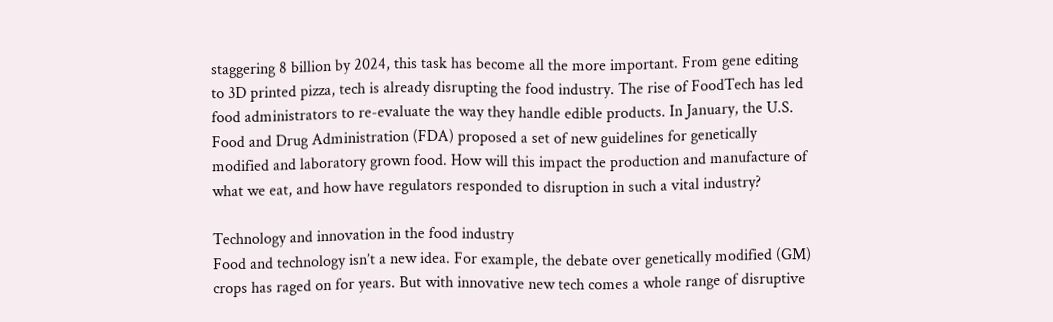staggering 8 billion by 2024, this task has become all the more important. From gene editing to 3D printed pizza, tech is already disrupting the food industry. The rise of FoodTech has led food administrators to re-evaluate the way they handle edible products. In January, the U.S. Food and Drug Administration (FDA) proposed a set of new guidelines for genetically modified and laboratory grown food. How will this impact the production and manufacture of what we eat, and how have regulators responded to disruption in such a vital industry?

Technology and innovation in the food industry
Food and technology isn’t a new idea. For example, the debate over genetically modified (GM) crops has raged on for years. But with innovative new tech comes a whole range of disruptive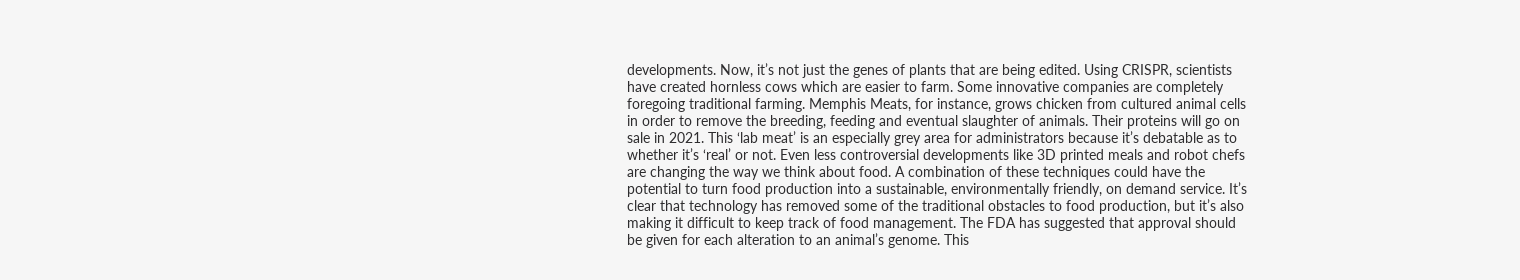developments. Now, it’s not just the genes of plants that are being edited. Using CRISPR, scientists have created hornless cows which are easier to farm. Some innovative companies are completely foregoing traditional farming. Memphis Meats, for instance, grows chicken from cultured animal cells in order to remove the breeding, feeding and eventual slaughter of animals. Their proteins will go on sale in 2021. This ‘lab meat’ is an especially grey area for administrators because it’s debatable as to whether it’s ‘real’ or not. Even less controversial developments like 3D printed meals and robot chefs are changing the way we think about food. A combination of these techniques could have the potential to turn food production into a sustainable, environmentally friendly, on demand service. It’s clear that technology has removed some of the traditional obstacles to food production, but it’s also making it difficult to keep track of food management. The FDA has suggested that approval should be given for each alteration to an animal’s genome. This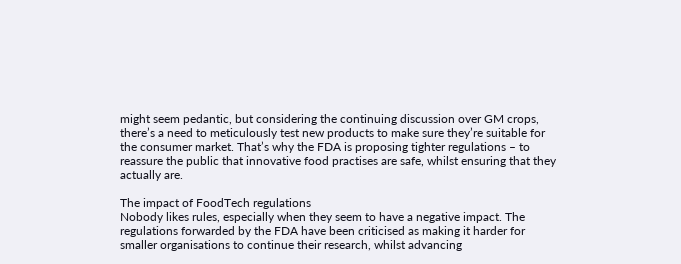might seem pedantic, but considering the continuing discussion over GM crops, there’s a need to meticulously test new products to make sure they’re suitable for the consumer market. That’s why the FDA is proposing tighter regulations – to reassure the public that innovative food practises are safe, whilst ensuring that they actually are.

The impact of FoodTech regulations
Nobody likes rules, especially when they seem to have a negative impact. The regulations forwarded by the FDA have been criticised as making it harder for smaller organisations to continue their research, whilst advancing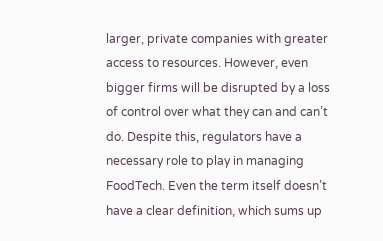larger, private companies with greater access to resources. However, even bigger firms will be disrupted by a loss of control over what they can and can’t do. Despite this, regulators have a necessary role to play in managing FoodTech. Even the term itself doesn’t have a clear definition, which sums up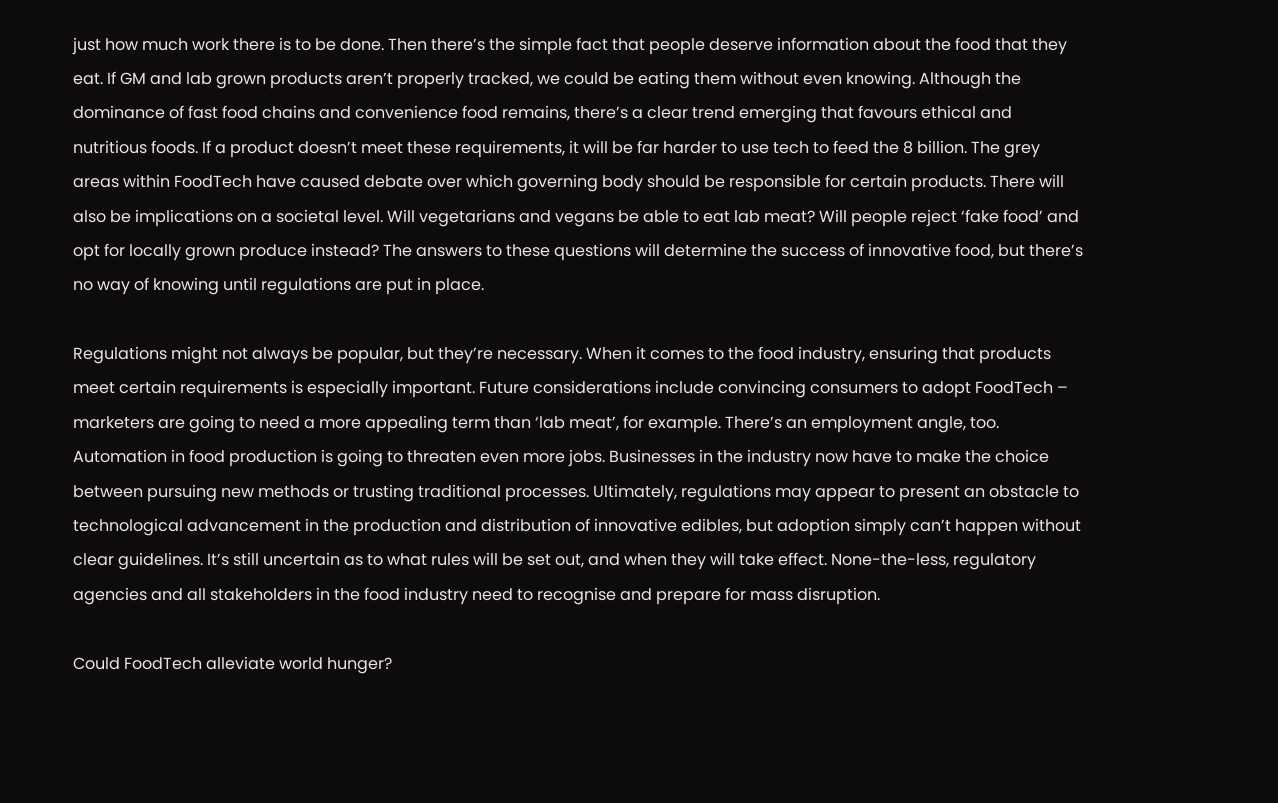just how much work there is to be done. Then there’s the simple fact that people deserve information about the food that they eat. If GM and lab grown products aren’t properly tracked, we could be eating them without even knowing. Although the dominance of fast food chains and convenience food remains, there’s a clear trend emerging that favours ethical and nutritious foods. If a product doesn’t meet these requirements, it will be far harder to use tech to feed the 8 billion. The grey areas within FoodTech have caused debate over which governing body should be responsible for certain products. There will also be implications on a societal level. Will vegetarians and vegans be able to eat lab meat? Will people reject ‘fake food’ and opt for locally grown produce instead? The answers to these questions will determine the success of innovative food, but there’s no way of knowing until regulations are put in place.

Regulations might not always be popular, but they’re necessary. When it comes to the food industry, ensuring that products meet certain requirements is especially important. Future considerations include convincing consumers to adopt FoodTech – marketers are going to need a more appealing term than ‘lab meat’, for example. There’s an employment angle, too. Automation in food production is going to threaten even more jobs. Businesses in the industry now have to make the choice between pursuing new methods or trusting traditional processes. Ultimately, regulations may appear to present an obstacle to technological advancement in the production and distribution of innovative edibles, but adoption simply can’t happen without clear guidelines. It’s still uncertain as to what rules will be set out, and when they will take effect. None-the-less, regulatory agencies and all stakeholders in the food industry need to recognise and prepare for mass disruption.

Could FoodTech alleviate world hunger?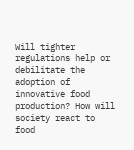Will tighter regulations help or debilitate the adoption of innovative food production? How will society react to food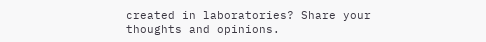created in laboratories? Share your thoughts and opinions.